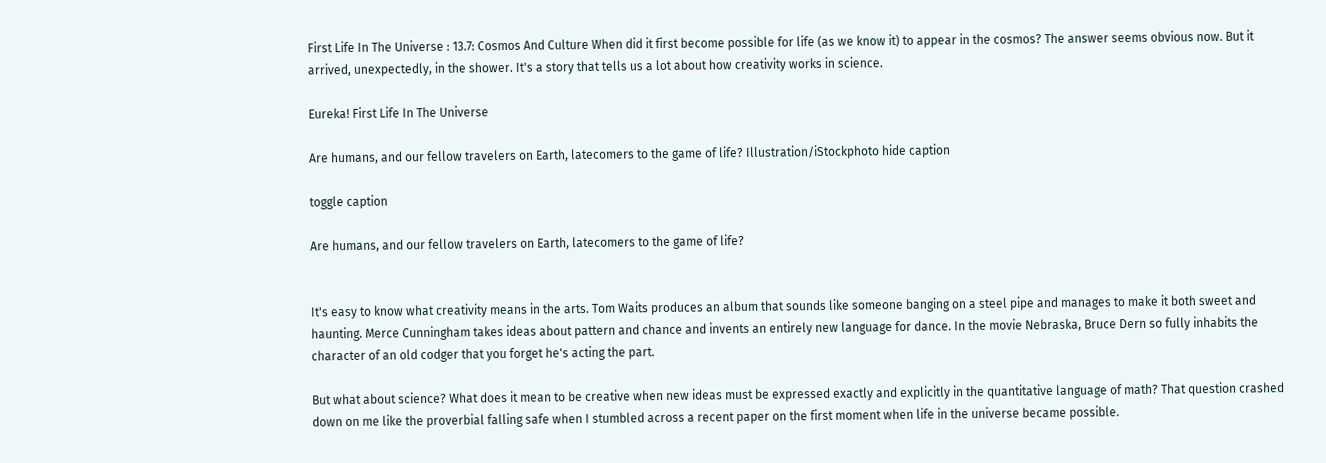First Life In The Universe : 13.7: Cosmos And Culture When did it first become possible for life (as we know it) to appear in the cosmos? The answer seems obvious now. But it arrived, unexpectedly, in the shower. It's a story that tells us a lot about how creativity works in science.

Eureka! First Life In The Universe

Are humans, and our fellow travelers on Earth, latecomers to the game of life? Illustration/iStockphoto hide caption

toggle caption

Are humans, and our fellow travelers on Earth, latecomers to the game of life?


It's easy to know what creativity means in the arts. Tom Waits produces an album that sounds like someone banging on a steel pipe and manages to make it both sweet and haunting. Merce Cunningham takes ideas about pattern and chance and invents an entirely new language for dance. In the movie Nebraska, Bruce Dern so fully inhabits the character of an old codger that you forget he's acting the part.

But what about science? What does it mean to be creative when new ideas must be expressed exactly and explicitly in the quantitative language of math? That question crashed down on me like the proverbial falling safe when I stumbled across a recent paper on the first moment when life in the universe became possible.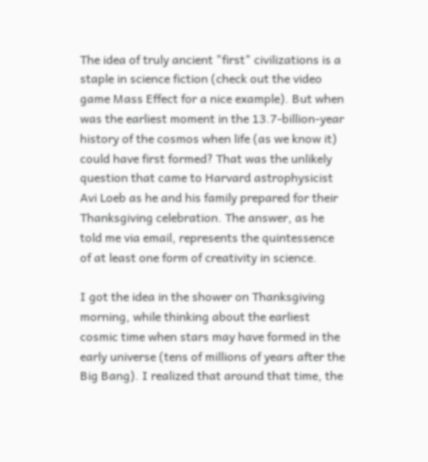The idea of truly ancient "first" civilizations is a staple in science fiction (check out the video game Mass Effect for a nice example). But when was the earliest moment in the 13.7-billion-year history of the cosmos when life (as we know it) could have first formed? That was the unlikely question that came to Harvard astrophysicist Avi Loeb as he and his family prepared for their Thanksgiving celebration. The answer, as he told me via email, represents the quintessence of at least one form of creativity in science.

I got the idea in the shower on Thanksgiving morning, while thinking about the earliest cosmic time when stars may have formed in the early universe (tens of millions of years after the Big Bang). I realized that around that time, the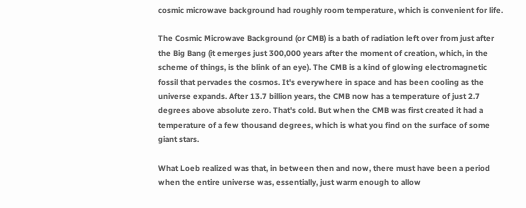cosmic microwave background had roughly room temperature, which is convenient for life.

The Cosmic Microwave Background (or CMB) is a bath of radiation left over from just after the Big Bang (it emerges just 300,000 years after the moment of creation, which, in the scheme of things, is the blink of an eye). The CMB is a kind of glowing electromagnetic fossil that pervades the cosmos. It's everywhere in space and has been cooling as the universe expands. After 13.7 billion years, the CMB now has a temperature of just 2.7 degrees above absolute zero. That's cold. But when the CMB was first created it had a temperature of a few thousand degrees, which is what you find on the surface of some giant stars.

What Loeb realized was that, in between then and now, there must have been a period when the entire universe was, essentially, just warm enough to allow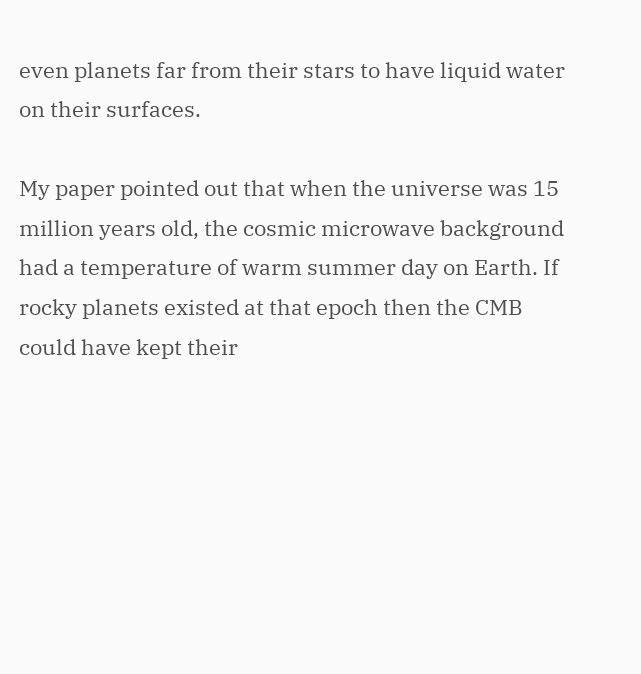even planets far from their stars to have liquid water on their surfaces.

My paper pointed out that when the universe was 15 million years old, the cosmic microwave background had a temperature of warm summer day on Earth. If rocky planets existed at that epoch then the CMB could have kept their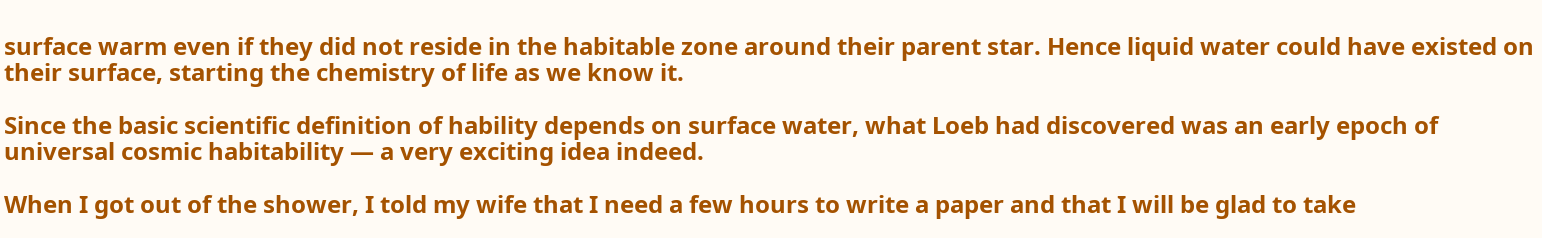surface warm even if they did not reside in the habitable zone around their parent star. Hence liquid water could have existed on their surface, starting the chemistry of life as we know it.

Since the basic scientific definition of hability depends on surface water, what Loeb had discovered was an early epoch of universal cosmic habitability — a very exciting idea indeed.

When I got out of the shower, I told my wife that I need a few hours to write a paper and that I will be glad to take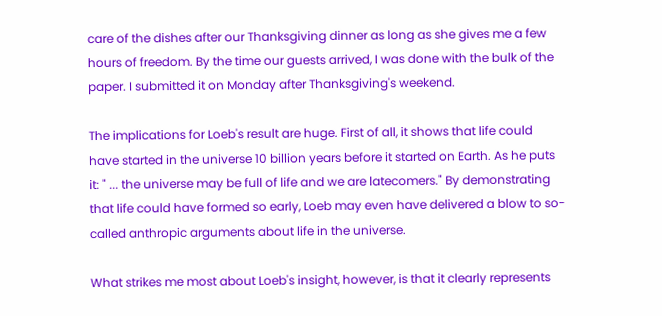care of the dishes after our Thanksgiving dinner as long as she gives me a few hours of freedom. By the time our guests arrived, I was done with the bulk of the paper. I submitted it on Monday after Thanksgiving's weekend.

The implications for Loeb's result are huge. First of all, it shows that life could have started in the universe 10 billion years before it started on Earth. As he puts it: " ... the universe may be full of life and we are latecomers." By demonstrating that life could have formed so early, Loeb may even have delivered a blow to so-called anthropic arguments about life in the universe.

What strikes me most about Loeb's insight, however, is that it clearly represents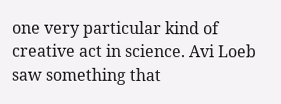one very particular kind of creative act in science. Avi Loeb saw something that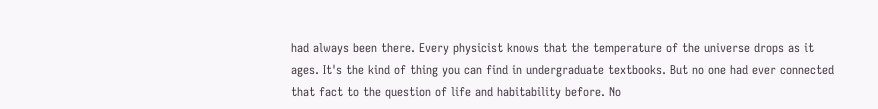had always been there. Every physicist knows that the temperature of the universe drops as it ages. It's the kind of thing you can find in undergraduate textbooks. But no one had ever connected that fact to the question of life and habitability before. No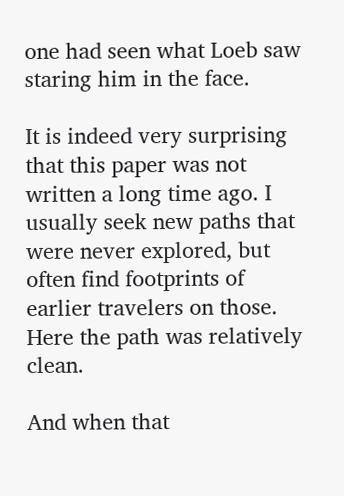one had seen what Loeb saw staring him in the face.

It is indeed very surprising that this paper was not written a long time ago. I usually seek new paths that were never explored, but often find footprints of earlier travelers on those. Here the path was relatively clean.

And when that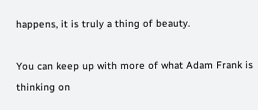happens, it is truly a thing of beauty.

You can keep up with more of what Adam Frank is thinking on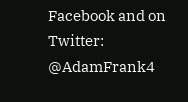Facebook and on Twitter: @AdamFrank4